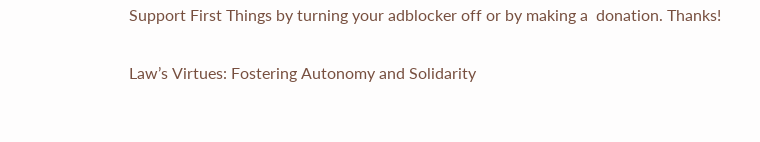Support First Things by turning your adblocker off or by making a  donation. Thanks!

Law’s Virtues: Fostering Autonomy and Solidarity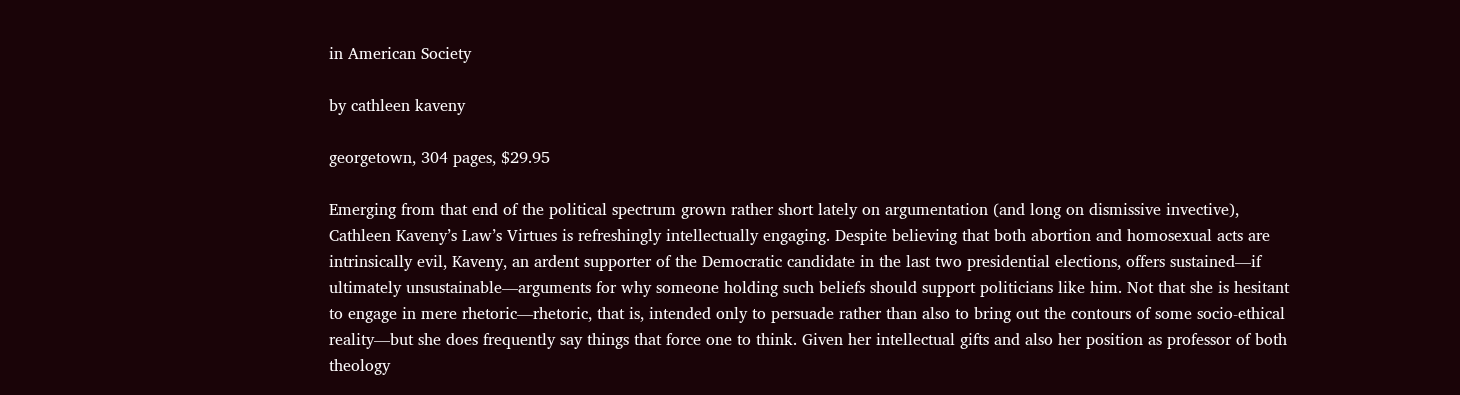in American Society

by cathleen kaveny

georgetown, 304 pages, $29.95

Emerging from that end of the political spectrum grown rather short lately on argumentation (and long on dismissive invective), Cathleen Kaveny’s Law’s Virtues is refreshingly intellectually engaging. Despite believing that both abortion and homosexual acts are intrinsically evil, Kaveny, an ardent supporter of the Democratic candidate in the last two presidential elections, offers sustained—if ultimately unsustainable—arguments for why someone holding such beliefs should support politicians like him. Not that she is hesitant to engage in mere rhetoric—rhetoric, that is, intended only to persuade rather than also to bring out the contours of some socio-ethical reality—but she does frequently say things that force one to think. Given her intellectual gifts and also her position as professor of both theology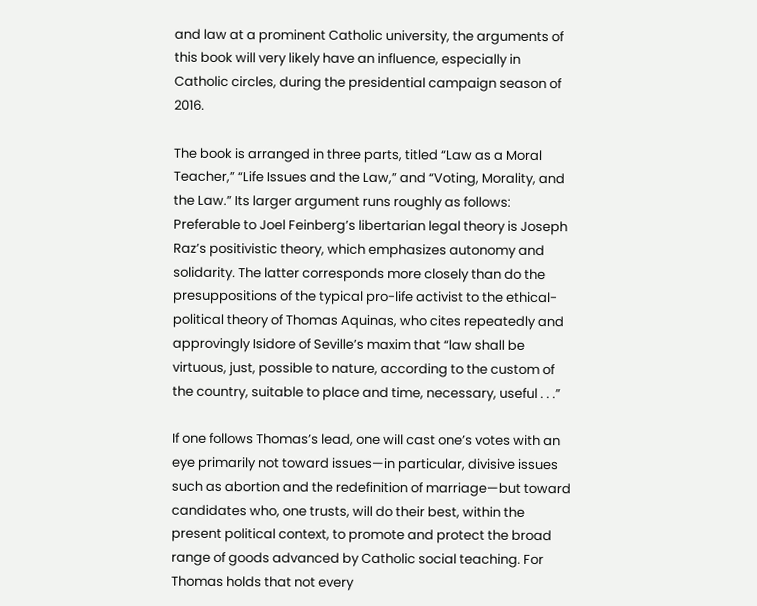and law at a prominent Catholic university, the arguments of this book will very likely have an influence, especially in Catholic circles, during the presidential campaign season of 2016.

The book is arranged in three parts, titled “Law as a Moral Teacher,” “Life Issues and the Law,” and “Voting, Morality, and the Law.” Its larger argument runs roughly as follows: Preferable to Joel Feinberg’s libertarian legal theory is Joseph Raz’s positivistic theory, which emphasizes autonomy and solidarity. The latter corresponds more closely than do the presuppositions of the typical pro-life activist to the ethical-political theory of Thomas Aquinas, who cites repeatedly and approvingly Isidore of Seville’s maxim that “law shall be virtuous, just, possible to nature, according to the custom of the country, suitable to place and time, necessary, useful . . .”

If one follows Thomas’s lead, one will cast one’s votes with an eye primarily not toward issues—in particular, divisive issues such as abortion and the redefinition of marriage—but toward candidates who, one trusts, will do their best, within the present political context, to promote and protect the broad range of goods advanced by Catholic social teaching. For Thomas holds that not every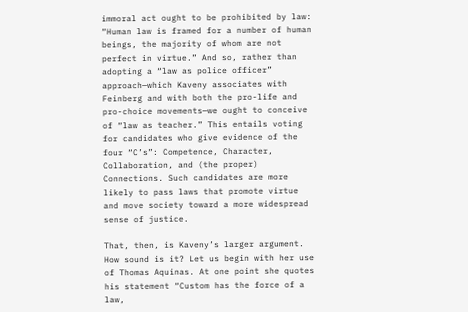immoral act ought to be prohibited by law: “Human law is framed for a number of human beings, the majority of whom are not perfect in virtue.” And so, rather than adopting a “law as police officer” approach—which Kaveny associates with Feinberg and with both the pro-life and pro-choice movements—we ought to conceive of “law as teacher.” This entails voting for candidates who give evidence of the four “C’s”: Competence, Character, Collaboration, and (the proper) Connections. Such candidates are more likely to pass laws that promote virtue and move society toward a more widespread sense of justice.

That, then, is Kaveny’s larger argument. How sound is it? Let us begin with her use of Thomas Aquinas. At one point she quotes his statement “Custom has the force of a law,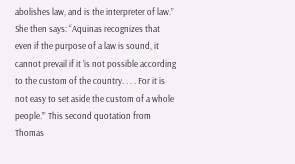abolishes law, and is the interpreter of law.” She then says: “Aquinas recognizes that even if the purpose of a law is sound, it cannot prevail if it ‘is not possible according to the custom of the country. . . . For it is not easy to set aside the custom of a whole people.’” This second quotation from Thomas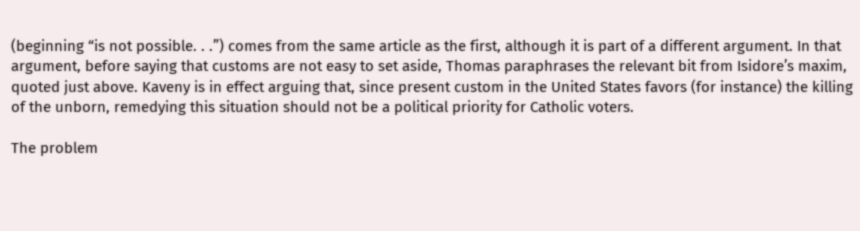(beginning “is not possible. . .”) comes from the same article as the first, although it is part of a different argument. In that argument, before saying that customs are not easy to set aside, Thomas paraphrases the relevant bit from Isidore’s maxim, quoted just above. Kaveny is in effect arguing that, since present custom in the United States favors (for instance) the killing of the unborn, remedying this situation should not be a political priority for Catholic voters.

The problem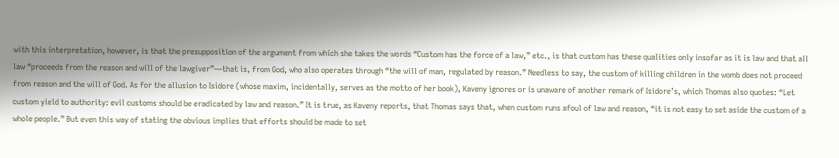with this interpretation, however, is that the presupposition of the argument from which she takes the words “Custom has the force of a law,” etc., is that custom has these qualities only insofar as it is law and that all law “proceeds from the reason and will of the lawgiver”—that is, from God, who also operates through “the will of man, regulated by reason.” Needless to say, the custom of killing children in the womb does not proceed from reason and the will of God. As for the allusion to Isidore (whose maxim, incidentally, serves as the motto of her book), Kaveny ignores or is unaware of another remark of Isidore’s, which Thomas also quotes: “Let custom yield to authority: evil customs should be eradicated by law and reason.” It is true, as Kaveny reports, that Thomas says that, when custom runs afoul of law and reason, “it is not easy to set aside the custom of a whole people.” But even this way of stating the obvious implies that efforts should be made to set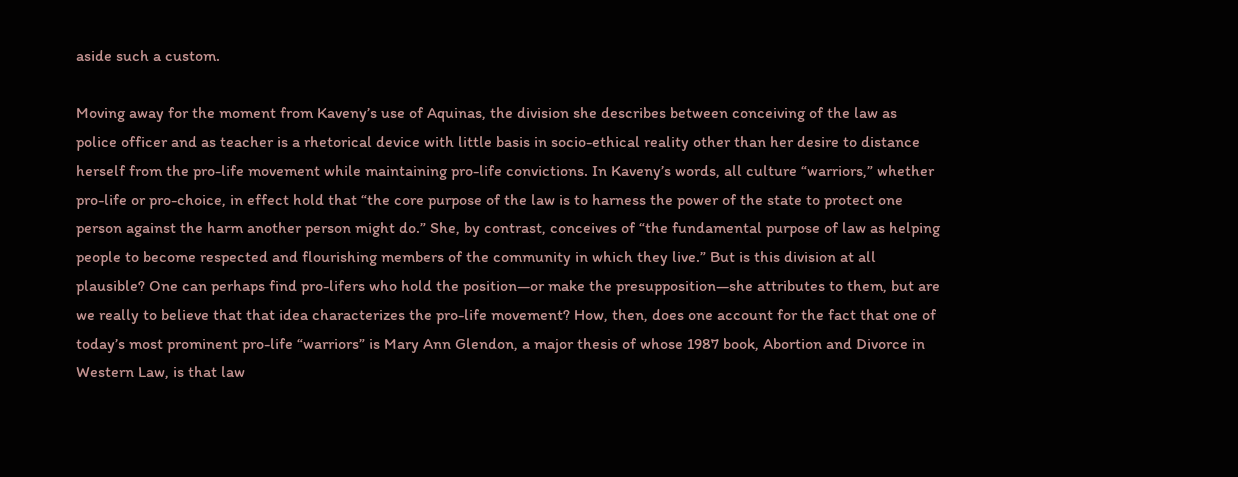aside such a custom.

Moving away for the moment from Kaveny’s use of Aquinas, the division she describes between conceiving of the law as police officer and as teacher is a rhetorical device with little basis in socio-ethical reality other than her desire to distance herself from the pro-life movement while maintaining pro-life convictions. In Kaveny’s words, all culture “warriors,” whether pro-life or pro-choice, in effect hold that “the core purpose of the law is to harness the power of the state to protect one person against the harm another person might do.” She, by contrast, conceives of “the fundamental purpose of law as helping people to become respected and flourishing members of the community in which they live.” But is this division at all plausible? One can perhaps find pro-lifers who hold the position—or make the presupposition—she attributes to them, but are we really to believe that that idea characterizes the pro-life movement? How, then, does one account for the fact that one of today’s most prominent pro-life “warriors” is Mary Ann Glendon, a major thesis of whose 1987 book, Abortion and Divorce in Western Law, is that law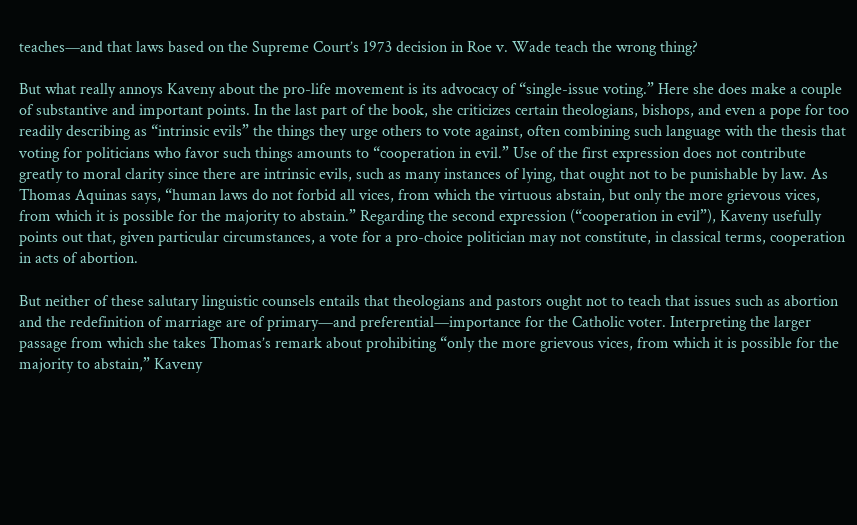teaches—and that laws based on the Supreme Court’s 1973 decision in Roe v. Wade teach the wrong thing?

But what really annoys Kaveny about the pro-life movement is its advocacy of “single-issue voting.” Here she does make a couple of substantive and important points. In the last part of the book, she criticizes certain theologians, bishops, and even a pope for too readily describing as “intrinsic evils” the things they urge others to vote against, often combining such language with the thesis that voting for politicians who favor such things amounts to “cooperation in evil.” Use of the first expression does not contribute greatly to moral clarity since there are intrinsic evils, such as many instances of lying, that ought not to be punishable by law. As Thomas Aquinas says, “human laws do not forbid all vices, from which the virtuous abstain, but only the more grievous vices, from which it is possible for the majority to abstain.” Regarding the second expression (“cooperation in evil”), Kaveny usefully points out that, given particular circumstances, a vote for a pro-choice politician may not constitute, in classical terms, cooperation in acts of abortion.

But neither of these salutary linguistic counsels entails that theologians and pastors ought not to teach that issues such as abortion and the redefinition of marriage are of primary—and preferential—importance for the Catholic voter. Interpreting the larger passage from which she takes Thomas’s remark about prohibiting “only the more grievous vices, from which it is possible for the majority to abstain,” Kaveny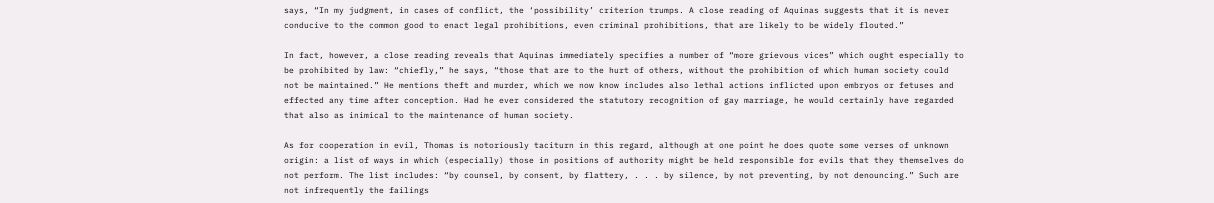says, “In my judgment, in cases of conflict, the ‘possibility’ criterion trumps. A close reading of Aquinas suggests that it is never conducive to the common good to enact legal prohibitions, even criminal prohibitions, that are likely to be widely flouted.”

In fact, however, a close reading reveals that Aquinas immediately specifies a number of “more grievous vices” which ought especially to be prohibited by law: “chiefly,” he says, “those that are to the hurt of others, without the prohibition of which human society could not be maintained.” He mentions theft and murder, which we now know includes also lethal actions inflicted upon embryos or fetuses and effected any time after conception. Had he ever considered the statutory recognition of gay marriage, he would certainly have regarded that also as inimical to the maintenance of human society.

As for cooperation in evil, Thomas is notoriously taciturn in this regard, although at one point he does quote some verses of unknown origin: a list of ways in which (especially) those in positions of authority might be held responsible for evils that they themselves do not perform. The list includes: “by counsel, by consent, by flattery, . . . by silence, by not preventing, by not denouncing.” Such are not infrequently the failings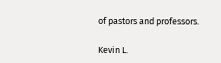of pastors and professors.

Kevin L.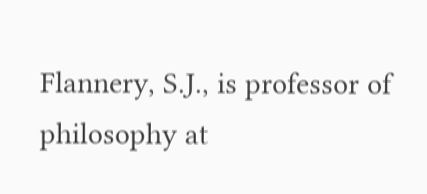Flannery, S.J., is professor of philosophy at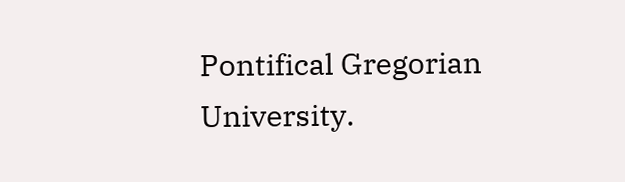Pontifical Gregorian University.